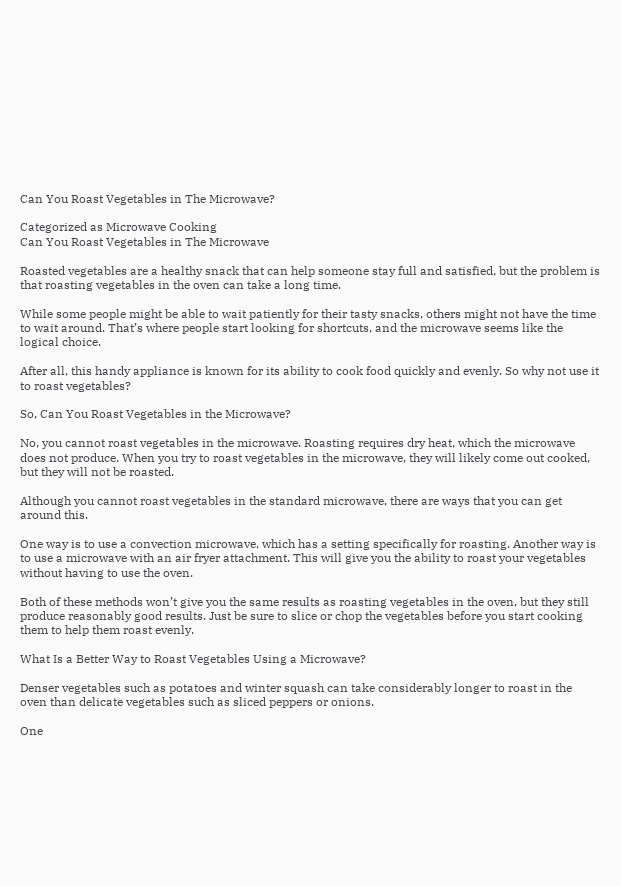Can You Roast Vegetables in The Microwave?

Categorized as Microwave Cooking
Can You Roast Vegetables in The Microwave

Roasted vegetables are a healthy snack that can help someone stay full and satisfied, but the problem is that roasting vegetables in the oven can take a long time.

While some people might be able to wait patiently for their tasty snacks, others might not have the time to wait around. That’s where people start looking for shortcuts, and the microwave seems like the logical choice.

After all, this handy appliance is known for its ability to cook food quickly and evenly. So why not use it to roast vegetables?

So, Can You Roast Vegetables in the Microwave?

No, you cannot roast vegetables in the microwave. Roasting requires dry heat, which the microwave does not produce. When you try to roast vegetables in the microwave, they will likely come out cooked, but they will not be roasted.

Although you cannot roast vegetables in the standard microwave, there are ways that you can get around this.

One way is to use a convection microwave, which has a setting specifically for roasting. Another way is to use a microwave with an air fryer attachment. This will give you the ability to roast your vegetables without having to use the oven.

Both of these methods won’t give you the same results as roasting vegetables in the oven, but they still produce reasonably good results. Just be sure to slice or chop the vegetables before you start cooking them to help them roast evenly.

What Is a Better Way to Roast Vegetables Using a Microwave?

Denser vegetables such as potatoes and winter squash can take considerably longer to roast in the oven than delicate vegetables such as sliced peppers or onions.

One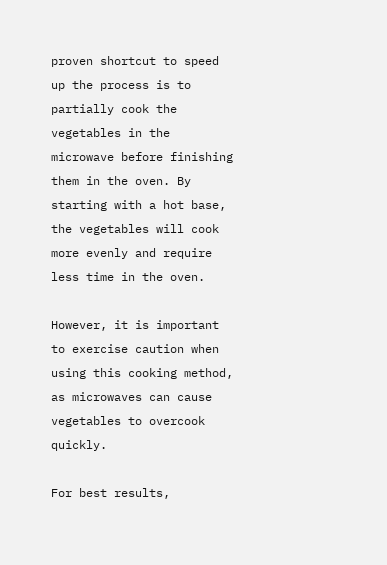proven shortcut to speed up the process is to partially cook the vegetables in the microwave before finishing them in the oven. By starting with a hot base, the vegetables will cook more evenly and require less time in the oven.

However, it is important to exercise caution when using this cooking method, as microwaves can cause vegetables to overcook quickly.

For best results,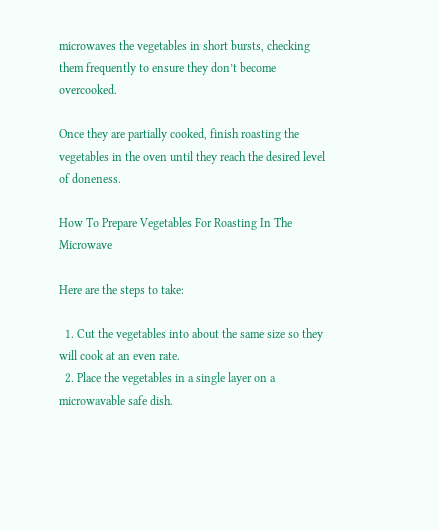microwaves the vegetables in short bursts, checking them frequently to ensure they don’t become overcooked.

Once they are partially cooked, finish roasting the vegetables in the oven until they reach the desired level of doneness.

How To Prepare Vegetables For Roasting In The Microwave

Here are the steps to take:

  1. Cut the vegetables into about the same size so they will cook at an even rate.
  2. Place the vegetables in a single layer on a microwavable safe dish.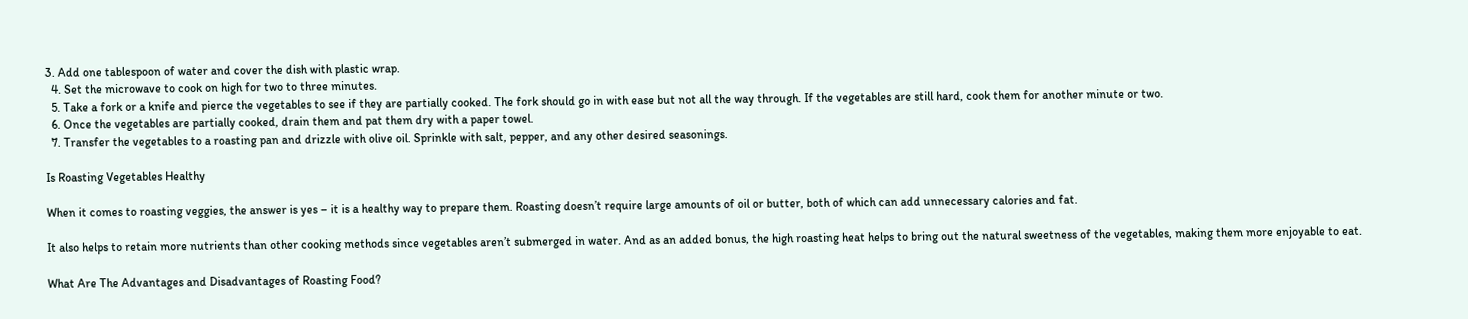3. Add one tablespoon of water and cover the dish with plastic wrap.
  4. Set the microwave to cook on high for two to three minutes.
  5. Take a fork or a knife and pierce the vegetables to see if they are partially cooked. The fork should go in with ease but not all the way through. If the vegetables are still hard, cook them for another minute or two.
  6. Once the vegetables are partially cooked, drain them and pat them dry with a paper towel.
  7. Transfer the vegetables to a roasting pan and drizzle with olive oil. Sprinkle with salt, pepper, and any other desired seasonings.

Is Roasting Vegetables Healthy

When it comes to roasting veggies, the answer is yes – it is a healthy way to prepare them. Roasting doesn’t require large amounts of oil or butter, both of which can add unnecessary calories and fat.

It also helps to retain more nutrients than other cooking methods since vegetables aren’t submerged in water. And as an added bonus, the high roasting heat helps to bring out the natural sweetness of the vegetables, making them more enjoyable to eat.

What Are The Advantages and Disadvantages of Roasting Food?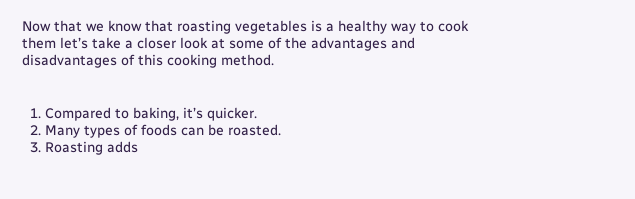Now that we know that roasting vegetables is a healthy way to cook them let’s take a closer look at some of the advantages and disadvantages of this cooking method.


  1. Compared to baking, it’s quicker.
  2. Many types of foods can be roasted.
  3. Roasting adds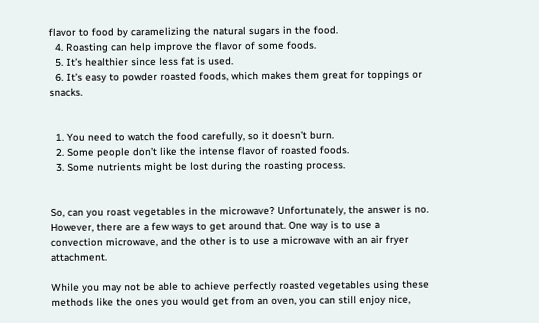flavor to food by caramelizing the natural sugars in the food.
  4. Roasting can help improve the flavor of some foods.
  5. It’s healthier since less fat is used.
  6. It’s easy to powder roasted foods, which makes them great for toppings or snacks.


  1. You need to watch the food carefully, so it doesn’t burn.
  2. Some people don’t like the intense flavor of roasted foods.
  3. Some nutrients might be lost during the roasting process.


So, can you roast vegetables in the microwave? Unfortunately, the answer is no. However, there are a few ways to get around that. One way is to use a convection microwave, and the other is to use a microwave with an air fryer attachment.

While you may not be able to achieve perfectly roasted vegetables using these methods like the ones you would get from an oven, you can still enjoy nice,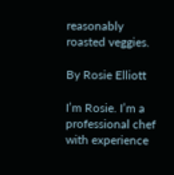reasonably roasted veggies.

By Rosie Elliott

I’m Rosie. I’m a professional chef with experience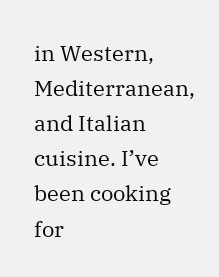in Western, Mediterranean, and Italian cuisine. I’ve been cooking for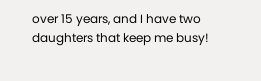over 15 years, and I have two daughters that keep me busy!